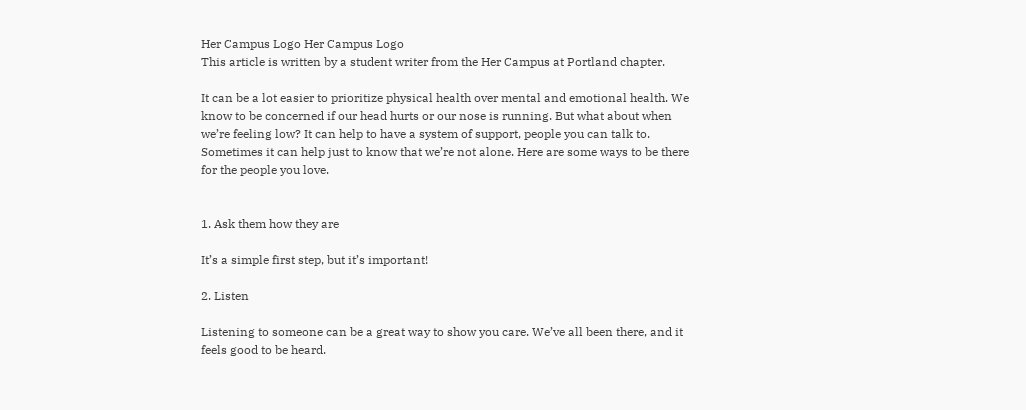Her Campus Logo Her Campus Logo
This article is written by a student writer from the Her Campus at Portland chapter.

It can be a lot easier to prioritize physical health over mental and emotional health. We know to be concerned if our head hurts or our nose is running. But what about when we’re feeling low? It can help to have a system of support, people you can talk to. Sometimes it can help just to know that we’re not alone. Here are some ways to be there for the people you love.


1. Ask them how they are

It’s a simple first step, but it’s important!

2. Listen

Listening to someone can be a great way to show you care. We’ve all been there, and it feels good to be heard.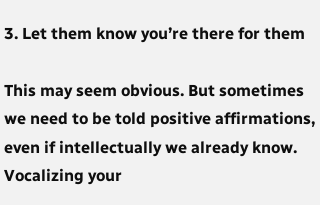3. Let them know you’re there for them

This may seem obvious. But sometimes we need to be told positive affirmations, even if intellectually we already know. Vocalizing your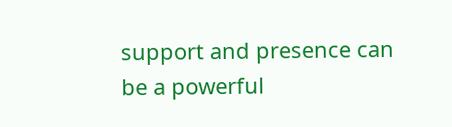support and presence can be a powerful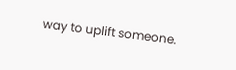way to uplift someone.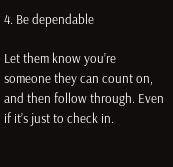4. Be dependable

Let them know you’re someone they can count on, and then follow through. Even if it’s just to check in.